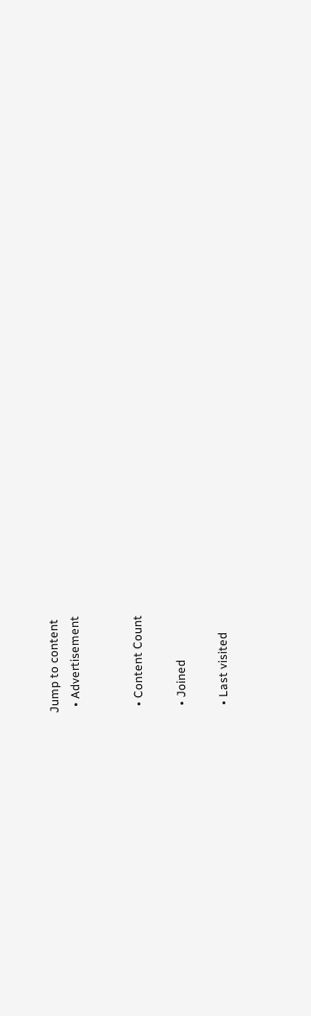Jump to content
  • Advertisement


  • Content Count

  • Joined

  • Last visited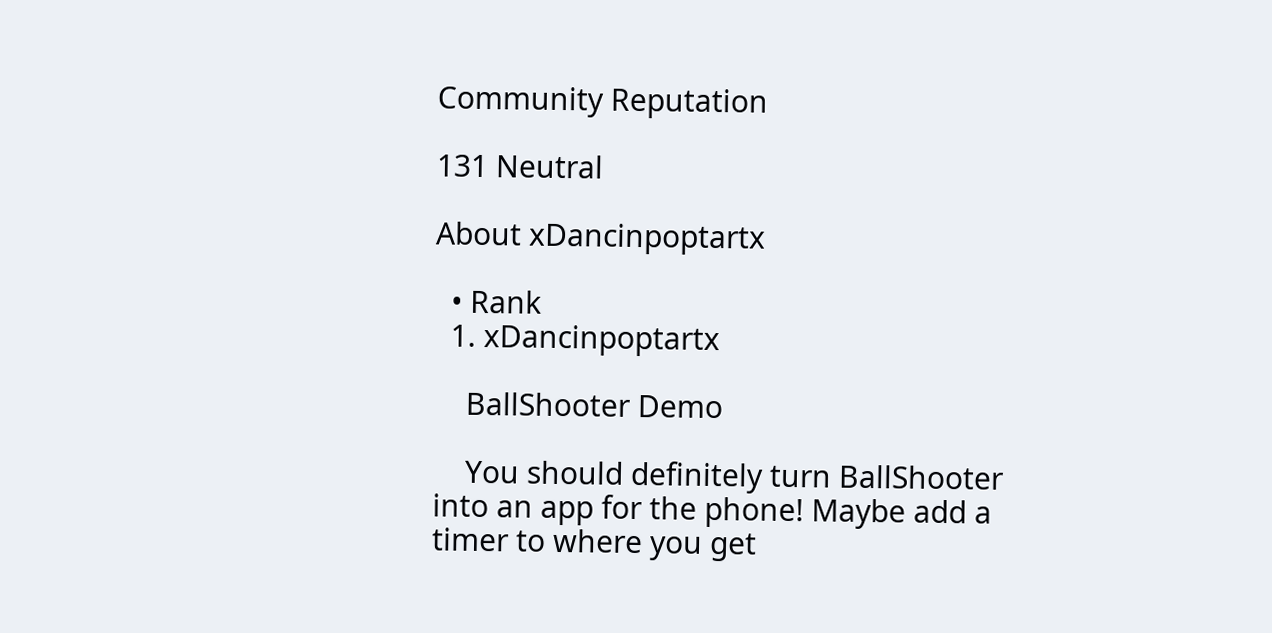Community Reputation

131 Neutral

About xDancinpoptartx

  • Rank
  1. xDancinpoptartx

    BallShooter Demo

    You should definitely turn BallShooter into an app for the phone! Maybe add a timer to where you get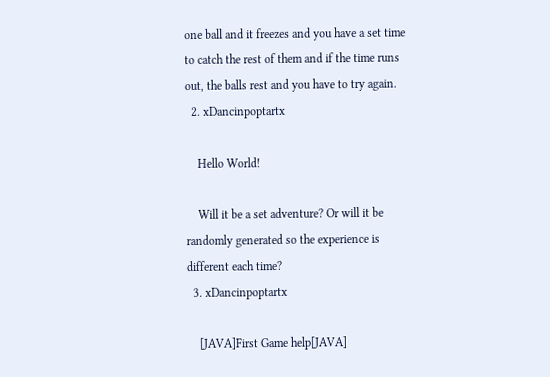one ball and it freezes and you have a set time to catch the rest of them and if the time runs out, the balls rest and you have to try again.
  2. xDancinpoptartx

    Hello World!

    Will it be a set adventure? Or will it be randomly generated so the experience is different each time?
  3. xDancinpoptartx

    [JAVA]First Game help[JAVA]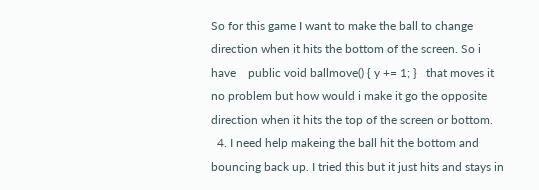So for this game I want to make the ball to change direction when it hits the bottom of the screen. So i have    public void ballmove() { y += 1; }   that moves it no problem but how would i make it go the opposite direction when it hits the top of the screen or bottom.
  4. I need help makeing the ball hit the bottom and bouncing back up. I tried this but it just hits and stays in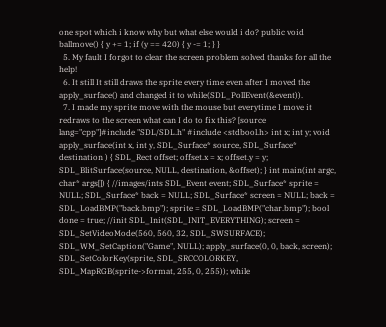one spot which i know why but what else would i do? public void ballmove() { y += 1; if (y == 420) { y -= 1; } }
  5. My fault I forgot to clear the screen problem solved thanks for all the help!
  6. It still It still draws the sprite every time even after I moved the apply_surface() and changed it to while(SDL_PollEvent(&event)).
  7. I made my sprite move with the mouse but everytime I move it redraws to the screen what can I do to fix this? [source lang="cpp"]#include "SDL/SDL.h" #include <stdbool.h> int x; int y; void apply_surface(int x, int y, SDL_Surface* source, SDL_Surface* destination ) { SDL_Rect offset; offset.x = x; offset.y = y; SDL_BlitSurface(source, NULL, destination, &offset); } int main(int argc, char* args[]) { //images/ints SDL_Event event; SDL_Surface* sprite = NULL; SDL_Surface* back = NULL; SDL_Surface* screen = NULL; back = SDL_LoadBMP("back.bmp"); sprite = SDL_LoadBMP("char.bmp"); bool done = true; //init SDL_Init(SDL_INIT_EVERYTHING); screen = SDL_SetVideoMode(560, 560, 32, SDL_SWSURFACE); SDL_WM_SetCaption("Game", NULL); apply_surface(0, 0, back, screen); SDL_SetColorKey(sprite, SDL_SRCCOLORKEY, SDL_MapRGB(sprite->format, 255, 0, 255)); while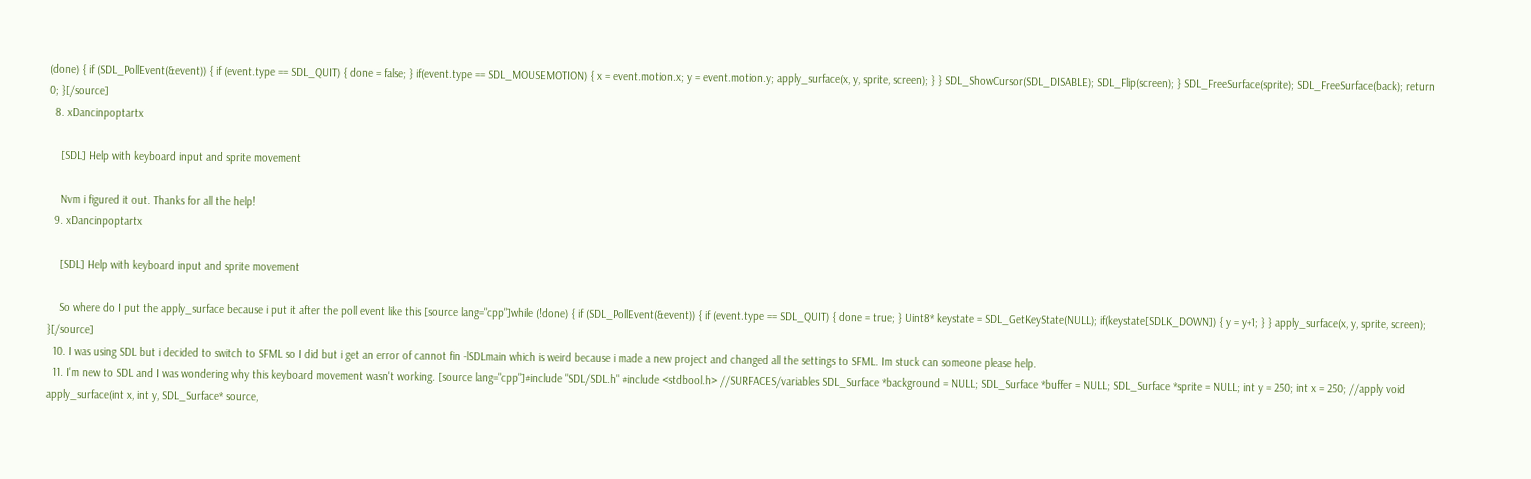(done) { if (SDL_PollEvent(&event)) { if (event.type == SDL_QUIT) { done = false; } if(event.type == SDL_MOUSEMOTION) { x = event.motion.x; y = event.motion.y; apply_surface(x, y, sprite, screen); } } SDL_ShowCursor(SDL_DISABLE); SDL_Flip(screen); } SDL_FreeSurface(sprite); SDL_FreeSurface(back); return 0; }[/source]
  8. xDancinpoptartx

    [SDL] Help with keyboard input and sprite movement

    Nvm i figured it out. Thanks for all the help!
  9. xDancinpoptartx

    [SDL] Help with keyboard input and sprite movement

    So where do I put the apply_surface because i put it after the poll event like this [source lang="cpp"]while (!done) { if (SDL_PollEvent(&event)) { if (event.type == SDL_QUIT) { done = true; } Uint8* keystate = SDL_GetKeyState(NULL); if(keystate[SDLK_DOWN]) { y = y+1; } } apply_surface(x, y, sprite, screen); }[/source]
  10. I was using SDL but i decided to switch to SFML so I did but i get an error of cannot fin -lSDLmain which is weird because i made a new project and changed all the settings to SFML. Im stuck can someone please help.
  11. I'm new to SDL and I was wondering why this keyboard movement wasn't working. [source lang="cpp"]#include "SDL/SDL.h" #include <stdbool.h> //SURFACES/variables SDL_Surface *background = NULL; SDL_Surface *buffer = NULL; SDL_Surface *sprite = NULL; int y = 250; int x = 250; //apply void apply_surface(int x, int y, SDL_Surface* source,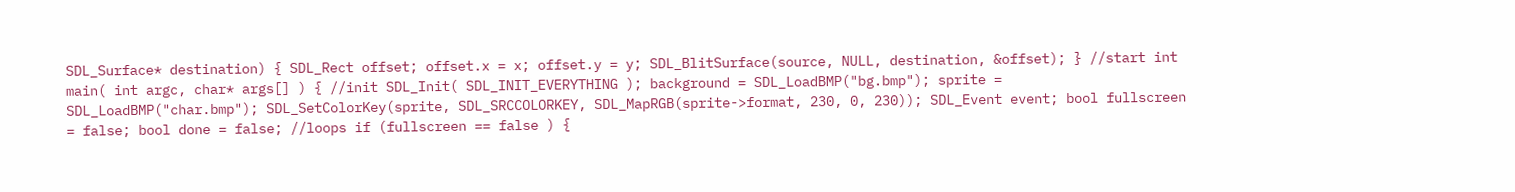SDL_Surface* destination) { SDL_Rect offset; offset.x = x; offset.y = y; SDL_BlitSurface(source, NULL, destination, &offset); } //start int main( int argc, char* args[] ) { //init SDL_Init( SDL_INIT_EVERYTHING ); background = SDL_LoadBMP("bg.bmp"); sprite = SDL_LoadBMP("char.bmp"); SDL_SetColorKey(sprite, SDL_SRCCOLORKEY, SDL_MapRGB(sprite->format, 230, 0, 230)); SDL_Event event; bool fullscreen = false; bool done = false; //loops if (fullscreen == false ) {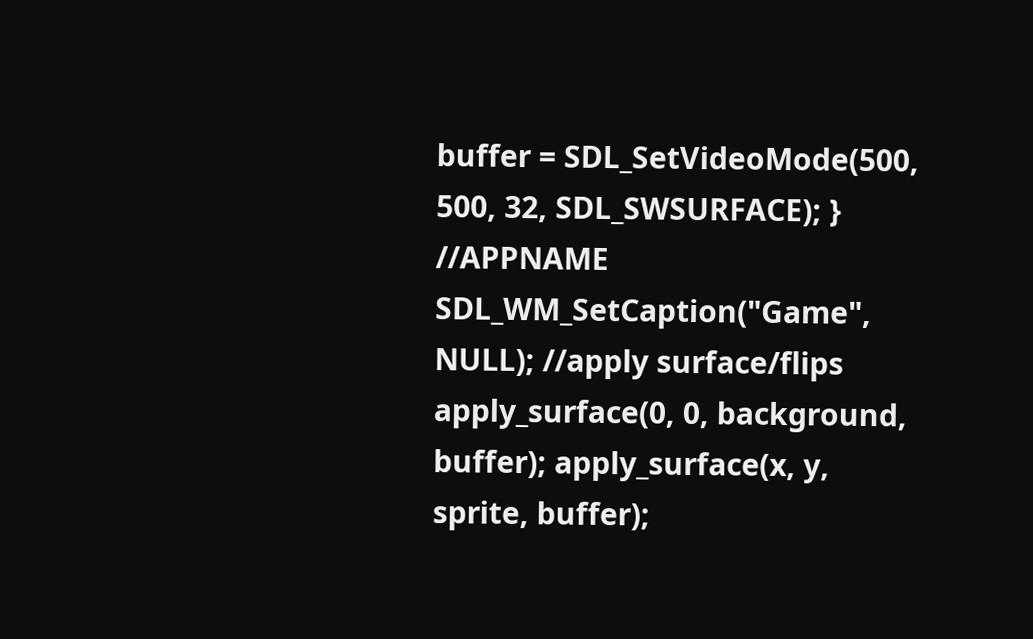buffer = SDL_SetVideoMode(500, 500, 32, SDL_SWSURFACE); } //APPNAME SDL_WM_SetCaption("Game", NULL); //apply surface/flips apply_surface(0, 0, background, buffer); apply_surface(x, y, sprite, buffer);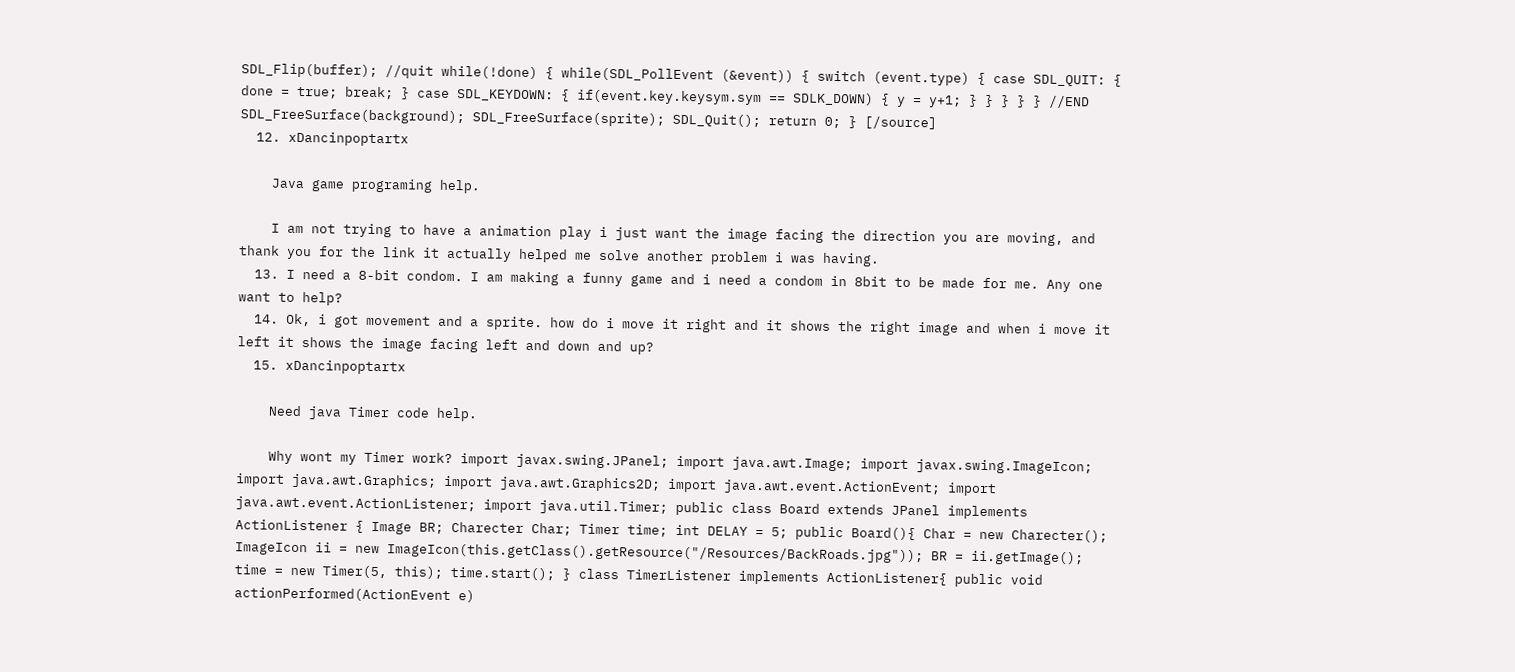SDL_Flip(buffer); //quit while(!done) { while(SDL_PollEvent (&event)) { switch (event.type) { case SDL_QUIT: { done = true; break; } case SDL_KEYDOWN: { if(event.key.keysym.sym == SDLK_DOWN) { y = y+1; } } } } } //END SDL_FreeSurface(background); SDL_FreeSurface(sprite); SDL_Quit(); return 0; } [/source]
  12. xDancinpoptartx

    Java game programing help.

    I am not trying to have a animation play i just want the image facing the direction you are moving, and thank you for the link it actually helped me solve another problem i was having.
  13. I need a 8-bit condom. I am making a funny game and i need a condom in 8bit to be made for me. Any one want to help?
  14. Ok, i got movement and a sprite. how do i move it right and it shows the right image and when i move it left it shows the image facing left and down and up?
  15. xDancinpoptartx

    Need java Timer code help.

    Why wont my Timer work? import javax.swing.JPanel; import java.awt.Image; import javax.swing.ImageIcon; import java.awt.Graphics; import java.awt.Graphics2D; import java.awt.event.ActionEvent; import java.awt.event.ActionListener; import java.util.Timer; public class Board extends JPanel implements ActionListener { Image BR; Charecter Char; Timer time; int DELAY = 5; public Board(){ Char = new Charecter(); ImageIcon ii = new ImageIcon(this.getClass().getResource("/Resources/BackRoads.jpg")); BR = ii.getImage(); time = new Timer(5, this); time.start(); } class TimerListener implements ActionListener{ public void actionPerformed(ActionEvent e)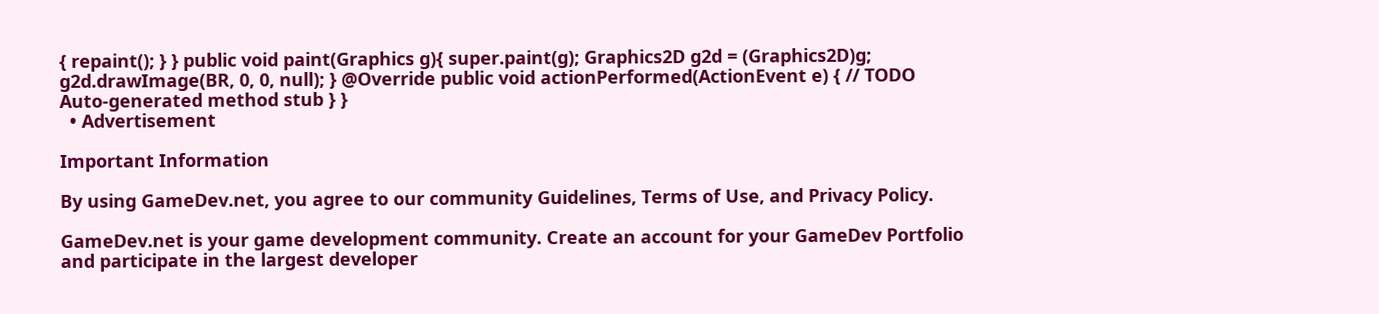{ repaint(); } } public void paint(Graphics g){ super.paint(g); Graphics2D g2d = (Graphics2D)g; g2d.drawImage(BR, 0, 0, null); } @Override public void actionPerformed(ActionEvent e) { // TODO Auto-generated method stub } }
  • Advertisement

Important Information

By using GameDev.net, you agree to our community Guidelines, Terms of Use, and Privacy Policy.

GameDev.net is your game development community. Create an account for your GameDev Portfolio and participate in the largest developer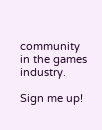community in the games industry.

Sign me up!